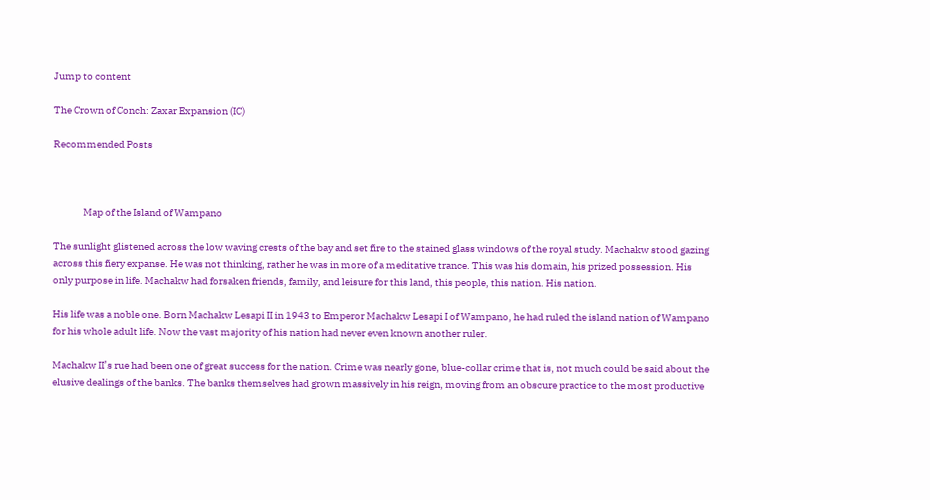Jump to content

The Crown of Conch: Zaxar Expansion (IC)

Recommended Posts



               Map of the Island of Wampano

The sunlight glistened across the low waving crests of the bay and set fire to the stained glass windows of the royal study. Machakw stood gazing across this fiery expanse. He was not thinking, rather he was in more of a meditative trance. This was his domain, his prized possession. His only purpose in life. Machakw had forsaken friends, family, and leisure for this land, this people, this nation. His nation.

His life was a noble one. Born Machakw Lesapi II in 1943 to Emperor Machakw Lesapi I of Wampano, he had ruled the island nation of Wampano for his whole adult life. Now the vast majority of his nation had never even known another ruler.

Machakw II’s rue had been one of great success for the nation. Crime was nearly gone, blue-collar crime that is, not much could be said about the elusive dealings of the banks. The banks themselves had grown massively in his reign, moving from an obscure practice to the most productive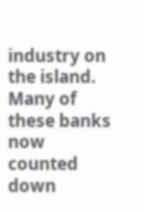industry on the island. Many of these banks now counted down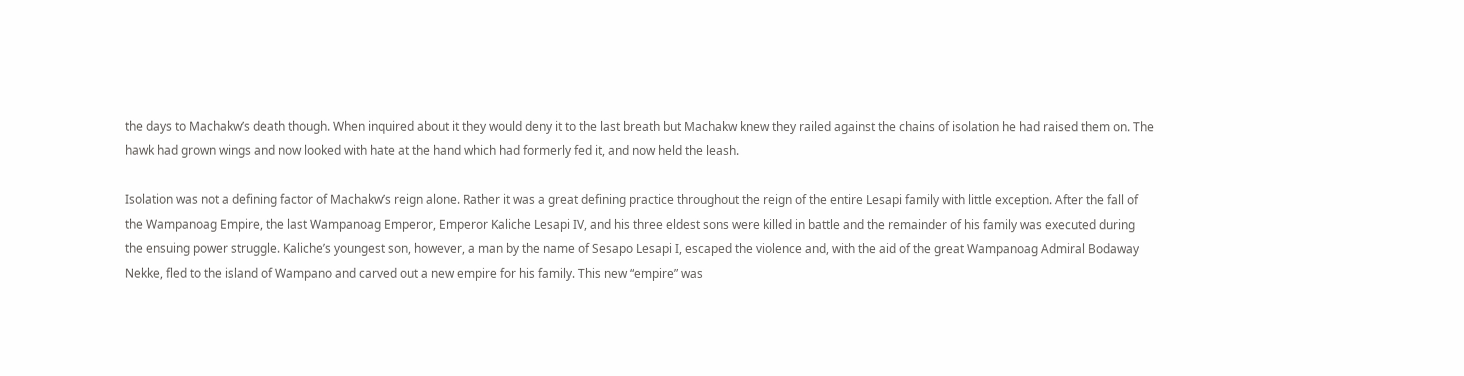the days to Machakw’s death though. When inquired about it they would deny it to the last breath but Machakw knew they railed against the chains of isolation he had raised them on. The hawk had grown wings and now looked with hate at the hand which had formerly fed it, and now held the leash.

Isolation was not a defining factor of Machakw’s reign alone. Rather it was a great defining practice throughout the reign of the entire Lesapi family with little exception. After the fall of the Wampanoag Empire, the last Wampanoag Emperor, Emperor Kaliche Lesapi IV, and his three eldest sons were killed in battle and the remainder of his family was executed during the ensuing power struggle. Kaliche’s youngest son, however, a man by the name of Sesapo Lesapi I, escaped the violence and, with the aid of the great Wampanoag Admiral Bodaway Nekke, fled to the island of Wampano and carved out a new empire for his family. This new “empire” was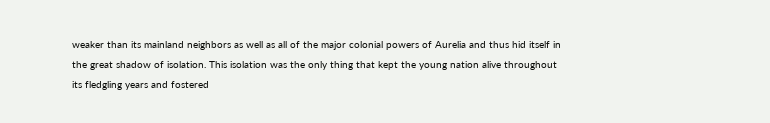weaker than its mainland neighbors as well as all of the major colonial powers of Aurelia and thus hid itself in the great shadow of isolation. This isolation was the only thing that kept the young nation alive throughout its fledgling years and fostered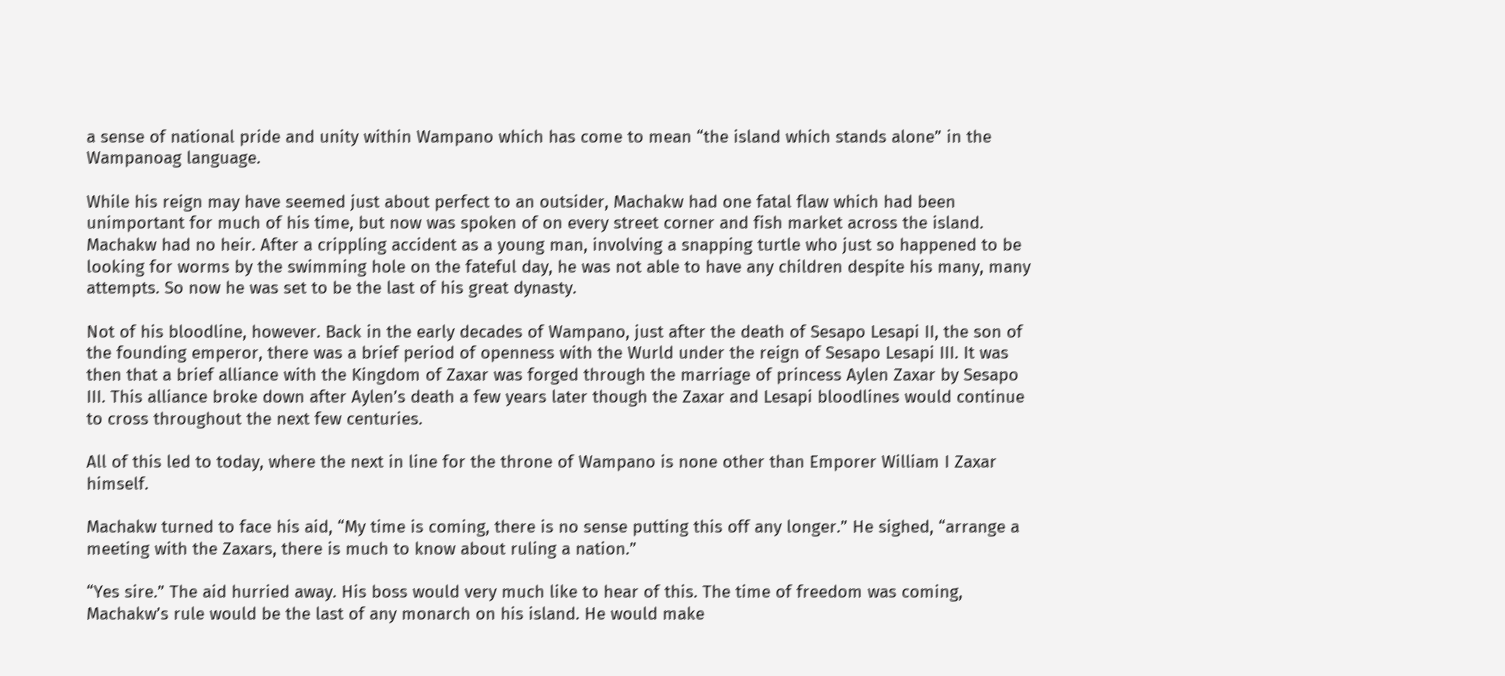a sense of national pride and unity within Wampano which has come to mean “the island which stands alone” in the Wampanoag language.

While his reign may have seemed just about perfect to an outsider, Machakw had one fatal flaw which had been unimportant for much of his time, but now was spoken of on every street corner and fish market across the island. Machakw had no heir. After a crippling accident as a young man, involving a snapping turtle who just so happened to be looking for worms by the swimming hole on the fateful day, he was not able to have any children despite his many, many attempts. So now he was set to be the last of his great dynasty.

Not of his bloodline, however. Back in the early decades of Wampano, just after the death of Sesapo Lesapi II, the son of the founding emperor, there was a brief period of openness with the Wurld under the reign of Sesapo Lesapi III. It was then that a brief alliance with the Kingdom of Zaxar was forged through the marriage of princess Aylen Zaxar by Sesapo III. This alliance broke down after Aylen’s death a few years later though the Zaxar and Lesapi bloodlines would continue to cross throughout the next few centuries.

All of this led to today, where the next in line for the throne of Wampano is none other than Emporer William I Zaxar himself.

Machakw turned to face his aid, “My time is coming, there is no sense putting this off any longer.” He sighed, “arrange a meeting with the Zaxars, there is much to know about ruling a nation.”

“Yes sire.” The aid hurried away. His boss would very much like to hear of this. The time of freedom was coming, Machakw’s rule would be the last of any monarch on his island. He would make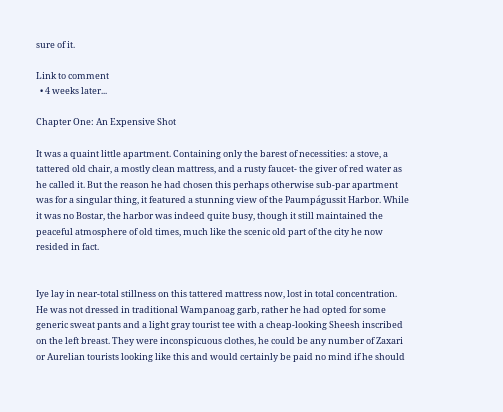sure of it.

Link to comment
  • 4 weeks later...

Chapter One: An Expensive Shot

It was a quaint little apartment. Containing only the barest of necessities: a stove, a tattered old chair, a mostly clean mattress, and a rusty faucet- the giver of red water as he called it. But the reason he had chosen this perhaps otherwise sub-par apartment was for a singular thing, it featured a stunning view of the Paumpágussit Harbor. While it was no Bostar, the harbor was indeed quite busy, though it still maintained the peaceful atmosphere of old times, much like the scenic old part of the city he now resided in fact.


Iye lay in near-total stillness on this tattered mattress now, lost in total concentration. He was not dressed in traditional Wampanoag garb, rather he had opted for some generic sweat pants and a light gray tourist tee with a cheap-looking Sheesh inscribed on the left breast. They were inconspicuous clothes, he could be any number of Zaxari or Aurelian tourists looking like this and would certainly be paid no mind if he should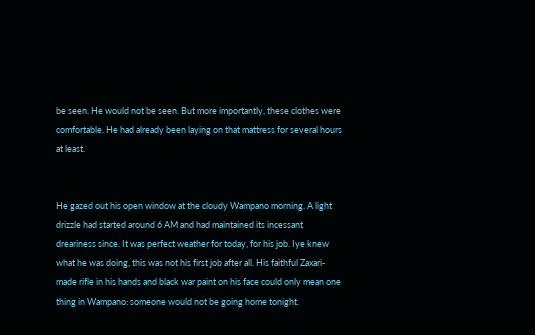be seen. He would not be seen. But more importantly, these clothes were comfortable. He had already been laying on that mattress for several hours at least.


He gazed out his open window at the cloudy Wampano morning. A light drizzle had started around 6 AM and had maintained its incessant dreariness since. It was perfect weather for today, for his job. Iye knew what he was doing, this was not his first job after all. His faithful Zaxari-made rifle in his hands and black war paint on his face could only mean one thing in Wampano: someone would not be going home tonight.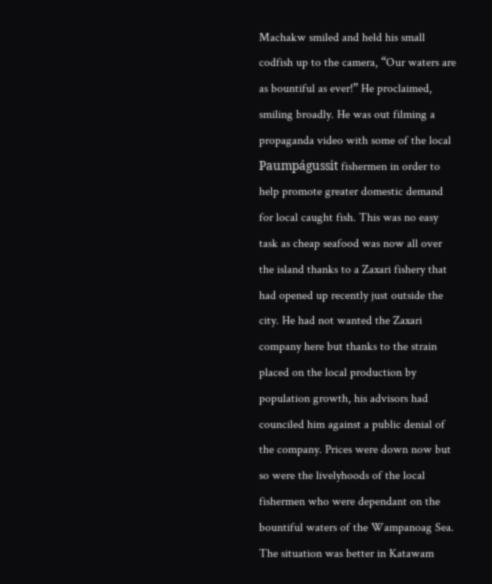Machakw smiled and held his small codfish up to the camera, “Our waters are as bountiful as ever!” He proclaimed, smiling broadly. He was out filming a propaganda video with some of the local Paumpágussit fishermen in order to help promote greater domestic demand for local caught fish. This was no easy task as cheap seafood was now all over the island thanks to a Zaxari fishery that had opened up recently just outside the city. He had not wanted the Zaxari company here but thanks to the strain placed on the local production by population growth, his advisors had counciled him against a public denial of the company. Prices were down now but so were the livelyhoods of the local fishermen who were dependant on the bountiful waters of the Wampanoag Sea. The situation was better in Katawam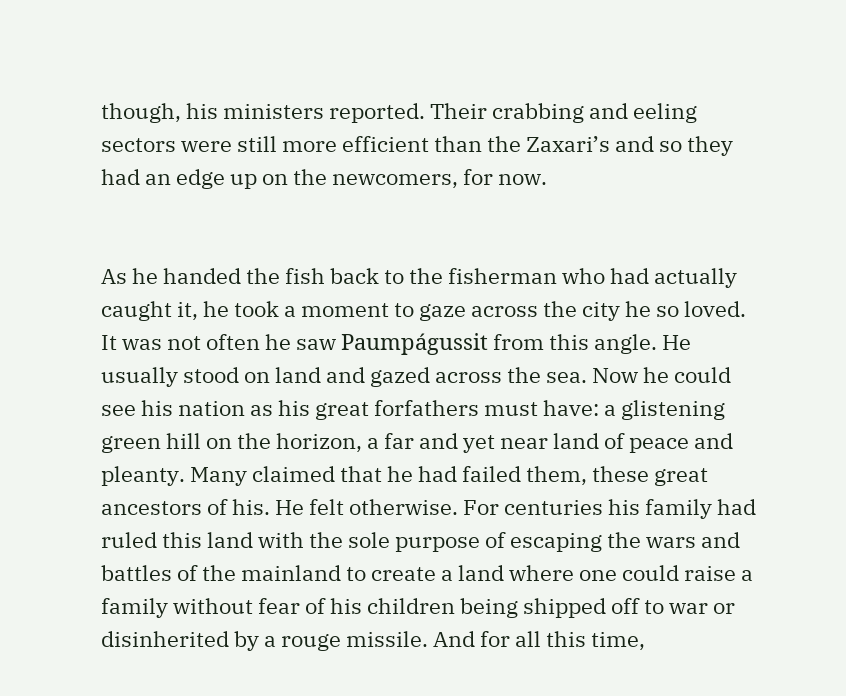though, his ministers reported. Their crabbing and eeling sectors were still more efficient than the Zaxari’s and so they had an edge up on the newcomers, for now.


As he handed the fish back to the fisherman who had actually caught it, he took a moment to gaze across the city he so loved. It was not often he saw Paumpágussit from this angle. He usually stood on land and gazed across the sea. Now he could see his nation as his great forfathers must have: a glistening green hill on the horizon, a far and yet near land of peace and pleanty. Many claimed that he had failed them, these great ancestors of his. He felt otherwise. For centuries his family had ruled this land with the sole purpose of escaping the wars and battles of the mainland to create a land where one could raise a family without fear of his children being shipped off to war or disinherited by a rouge missile. And for all this time,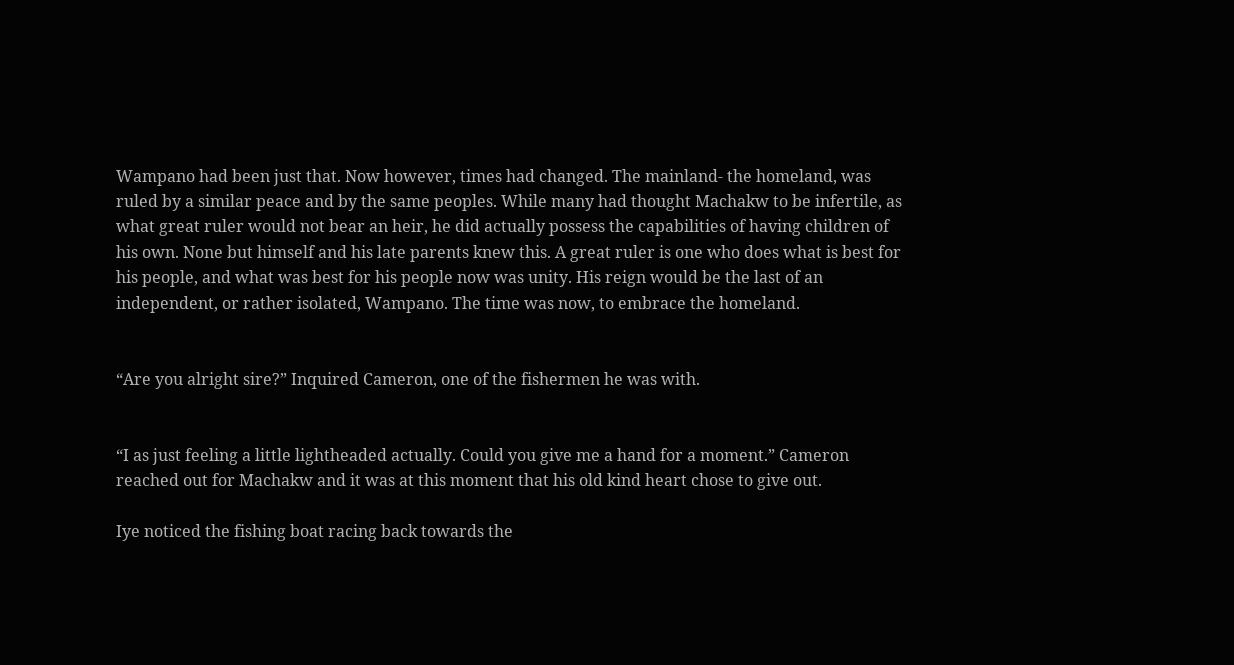Wampano had been just that. Now however, times had changed. The mainland- the homeland, was ruled by a similar peace and by the same peoples. While many had thought Machakw to be infertile, as what great ruler would not bear an heir, he did actually possess the capabilities of having children of his own. None but himself and his late parents knew this. A great ruler is one who does what is best for his people, and what was best for his people now was unity. His reign would be the last of an independent, or rather isolated, Wampano. The time was now, to embrace the homeland.


“Are you alright sire?” Inquired Cameron, one of the fishermen he was with.


“I as just feeling a little lightheaded actually. Could you give me a hand for a moment.” Cameron reached out for Machakw and it was at this moment that his old kind heart chose to give out.

Iye noticed the fishing boat racing back towards the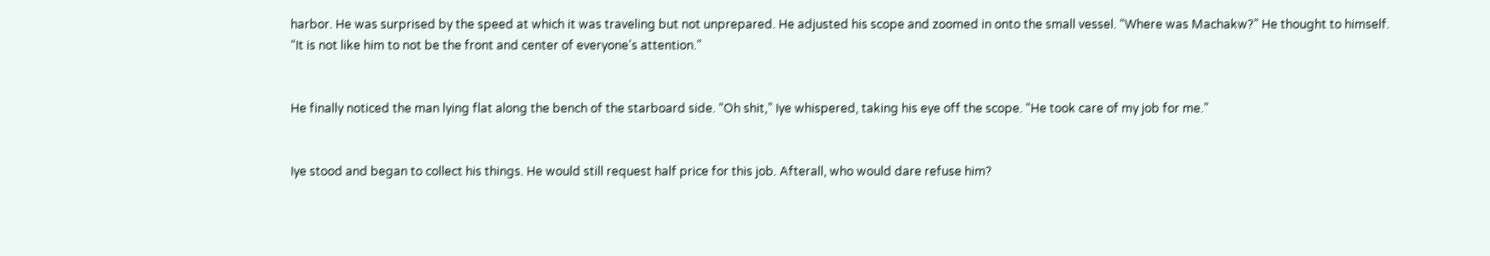harbor. He was surprised by the speed at which it was traveling but not unprepared. He adjusted his scope and zoomed in onto the small vessel. “Where was Machakw?” He thought to himself. “It is not like him to not be the front and center of everyone’s attention.”


He finally noticed the man lying flat along the bench of the starboard side. “Oh shit,” Iye whispered, taking his eye off the scope. “He took care of my job for me.”


Iye stood and began to collect his things. He would still request half price for this job. Afterall, who would dare refuse him?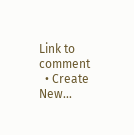Link to comment
  • Create New...